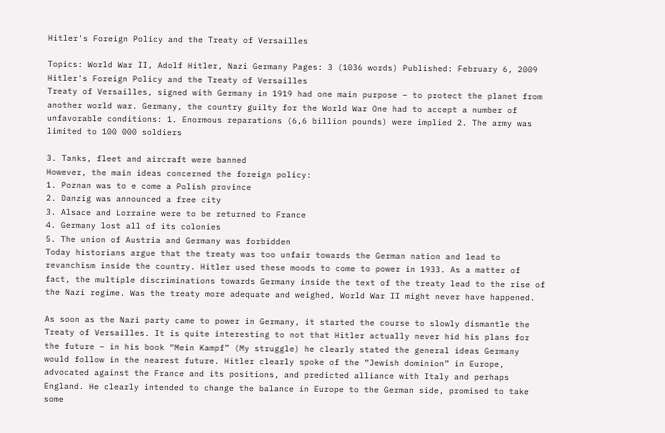Hitler's Foreign Policy and the Treaty of Versailles

Topics: World War II, Adolf Hitler, Nazi Germany Pages: 3 (1036 words) Published: February 6, 2009
Hitler's Foreign Policy and the Treaty of Versailles
Treaty of Versailles, signed with Germany in 1919 had one main purpose – to protect the planet from another world war. Germany, the country guilty for the World War One had to accept a number of unfavorable conditions: 1. Enormous reparations (6,6 billion pounds) were implied 2. The army was limited to 100 000 soldiers

3. Tanks, fleet and aircraft were banned
However, the main ideas concerned the foreign policy:
1. Poznan was to e come a Polish province
2. Danzig was announced a free city
3. Alsace and Lorraine were to be returned to France
4. Germany lost all of its colonies
5. The union of Austria and Germany was forbidden
Today historians argue that the treaty was too unfair towards the German nation and lead to revanchism inside the country. Hitler used these moods to come to power in 1933. As a matter of fact, the multiple discriminations towards Germany inside the text of the treaty lead to the rise of the Nazi regime. Was the treaty more adequate and weighed, World War II might never have happened.

As soon as the Nazi party came to power in Germany, it started the course to slowly dismantle the Treaty of Versailles. It is quite interesting to not that Hitler actually never hid his plans for the future – in his book “Mein Kampf” (My struggle) he clearly stated the general ideas Germany would follow in the nearest future. Hitler clearly spoke of the “Jewish dominion” in Europe, advocated against the France and its positions, and predicted alliance with Italy and perhaps England. He clearly intended to change the balance in Europe to the German side, promised to take some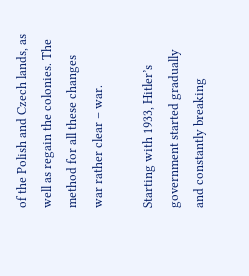of the Polish and Czech lands, as well as regain the colonies. The method for all these changes war rather clear – war.

Starting with 1933, Hitler’s government started gradually and constantly breaking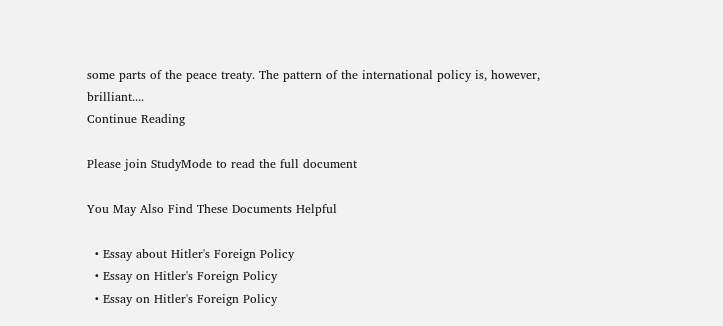some parts of the peace treaty. The pattern of the international policy is, however, brilliant....
Continue Reading

Please join StudyMode to read the full document

You May Also Find These Documents Helpful

  • Essay about Hitler's Foreign Policy
  • Essay on Hitler's Foreign Policy
  • Essay on Hitler's Foreign Policy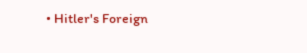• Hitler's Foreign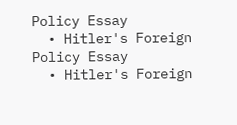Policy Essay
  • Hitler's Foreign Policy Essay
  • Hitler's Foreign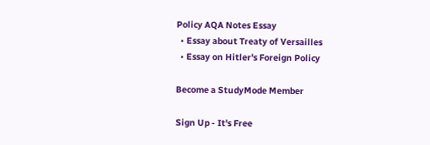Policy AQA Notes Essay
  • Essay about Treaty of Versailles
  • Essay on Hitler's Foreign Policy

Become a StudyMode Member

Sign Up - It's Free